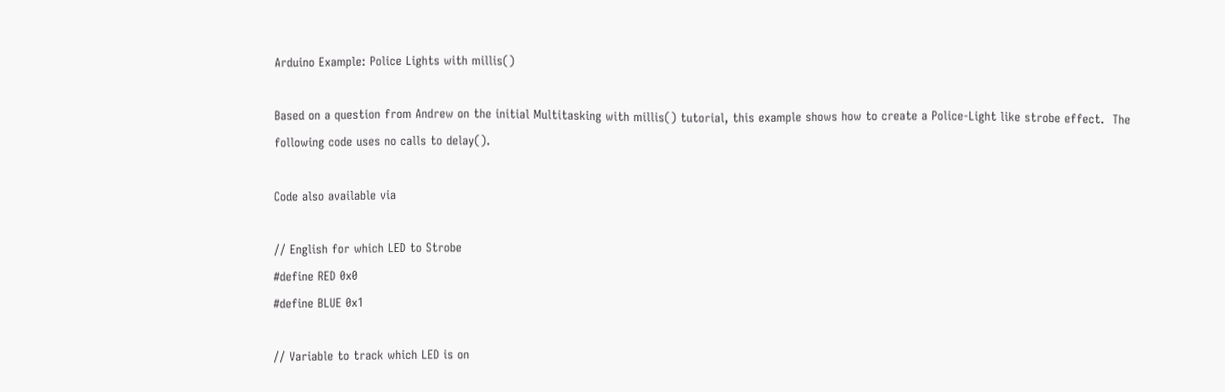Arduino Example: Police Lights with millis()

Based on a question from Andrew on the initial Multitasking with millis() tutorial, this example shows how to create a Police-Light like strobe effect.  The following code uses no calls to delay().

Code also available via

// English for which LED to Strobe
#define RED 0x0
#define BLUE 0x1

// Variable to track which LED is on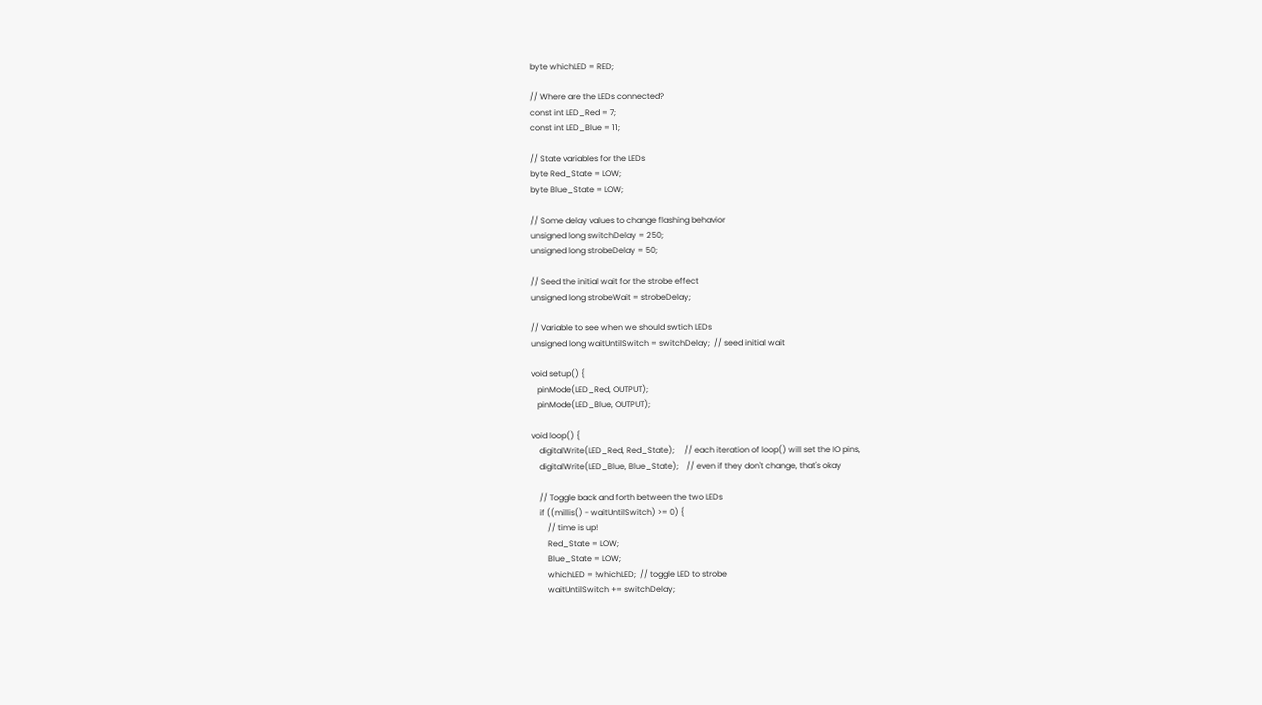byte whichLED = RED;

// Where are the LEDs connected?
const int LED_Red = 7;
const int LED_Blue = 11;

// State variables for the LEDs
byte Red_State = LOW;
byte Blue_State = LOW;

// Some delay values to change flashing behavior
unsigned long switchDelay = 250;
unsigned long strobeDelay = 50;

// Seed the initial wait for the strobe effect
unsigned long strobeWait = strobeDelay;

// Variable to see when we should swtich LEDs
unsigned long waitUntilSwitch = switchDelay;  // seed initial wait

void setup() {
   pinMode(LED_Red, OUTPUT);
   pinMode(LED_Blue, OUTPUT);

void loop() {
    digitalWrite(LED_Red, Red_State);     // each iteration of loop() will set the IO pins,
    digitalWrite(LED_Blue, Blue_State);    // even if they don't change, that's okay

    // Toggle back and forth between the two LEDs
    if ((millis() - waitUntilSwitch) >= 0) {
        // time is up!
        Red_State = LOW;
        Blue_State = LOW;
        whichLED = !whichLED;  // toggle LED to strobe
        waitUntilSwitch += switchDelay;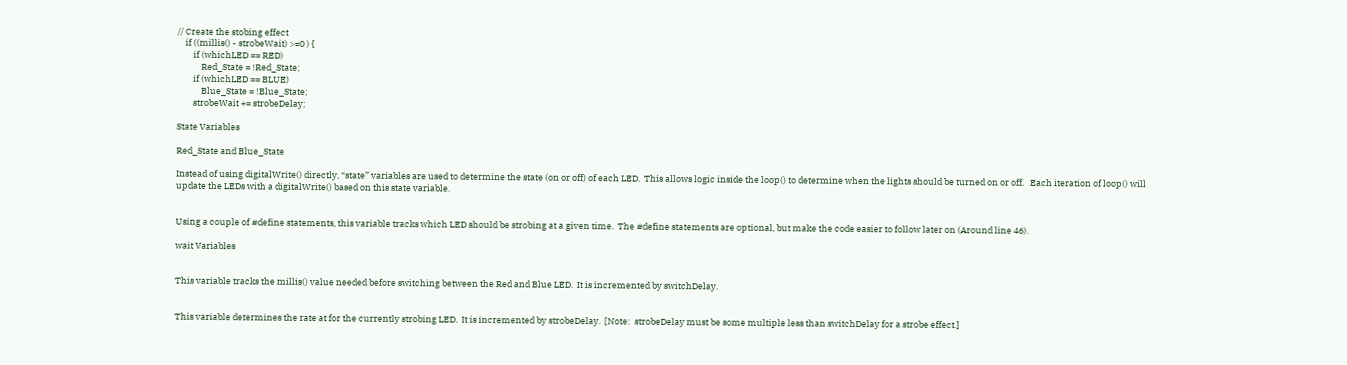// Create the stobing effect
    if ((millis() - strobeWait) >=0 ) {
        if (whichLED == RED)
            Red_State = !Red_State;
        if (whichLED == BLUE)
            Blue_State = !Blue_State;
        strobeWait += strobeDelay;

State Variables

Red_State and Blue_State

Instead of using digitalWrite() directly, “state” variables are used to determine the state (on or off) of each LED.  This allows logic inside the loop() to determine when the lights should be turned on or off.   Each iteration of loop() will update the LEDs with a digitalWrite() based on this state variable.


Using a couple of #define statements, this variable tracks which LED should be strobing at a given time.  The #define statements are optional, but make the code easier to follow later on (Around line 46).

wait Variables


This variable tracks the millis() value needed before switching between the Red and Blue LED.  It is incremented by switchDelay.


This variable determines the rate at for the currently strobing LED.  It is incremented by strobeDelay.  [Note:  strobeDelay must be some multiple less than switchDelay for a strobe effect.]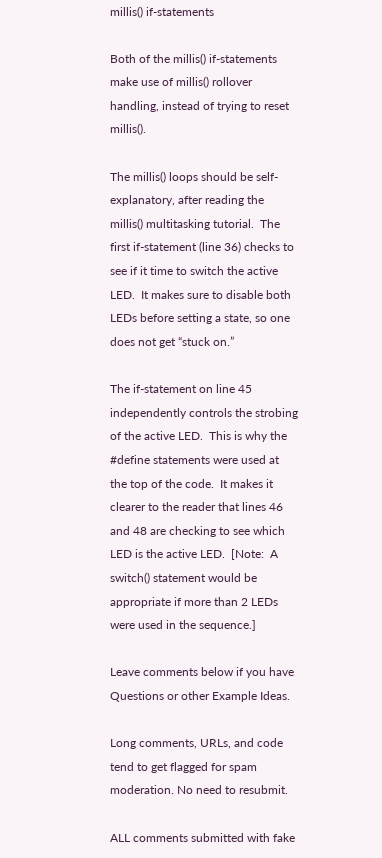millis() if-statements

Both of the millis() if-statements make use of millis() rollover handling, instead of trying to reset millis().

The millis() loops should be self-explanatory, after reading the millis() multitasking tutorial.  The first if-statement (line 36) checks to see if it time to switch the active LED.  It makes sure to disable both LEDs before setting a state, so one does not get “stuck on.”

The if-statement on line 45 independently controls the strobing of the active LED.  This is why the #define statements were used at the top of the code.  It makes it clearer to the reader that lines 46 and 48 are checking to see which LED is the active LED.  [Note:  A switch() statement would be appropriate if more than 2 LEDs were used in the sequence.]

Leave comments below if you have Questions or other Example Ideas.

Long comments, URLs, and code tend to get flagged for spam moderation. No need to resubmit.

ALL comments submitted with fake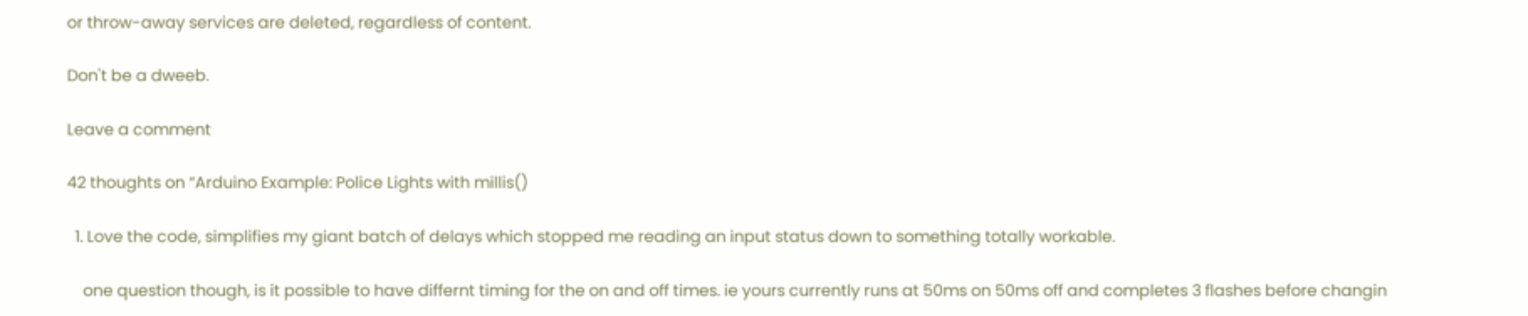or throw-away services are deleted, regardless of content.

Don't be a dweeb.

Leave a comment

42 thoughts on “Arduino Example: Police Lights with millis()

  1. Love the code, simplifies my giant batch of delays which stopped me reading an input status down to something totally workable.

    one question though, is it possible to have differnt timing for the on and off times. ie yours currently runs at 50ms on 50ms off and completes 3 flashes before changin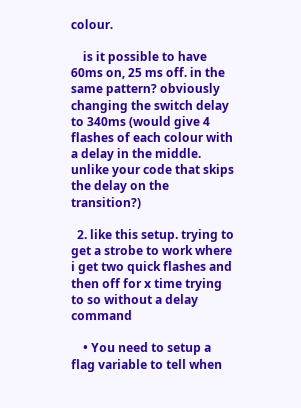colour.

    is it possible to have 60ms on, 25 ms off. in the same pattern? obviously changing the switch delay to 340ms (would give 4 flashes of each colour with a delay in the middle. unlike your code that skips the delay on the transition?)

  2. like this setup. trying to get a strobe to work where i get two quick flashes and then off for x time trying to so without a delay command

    • You need to setup a flag variable to tell when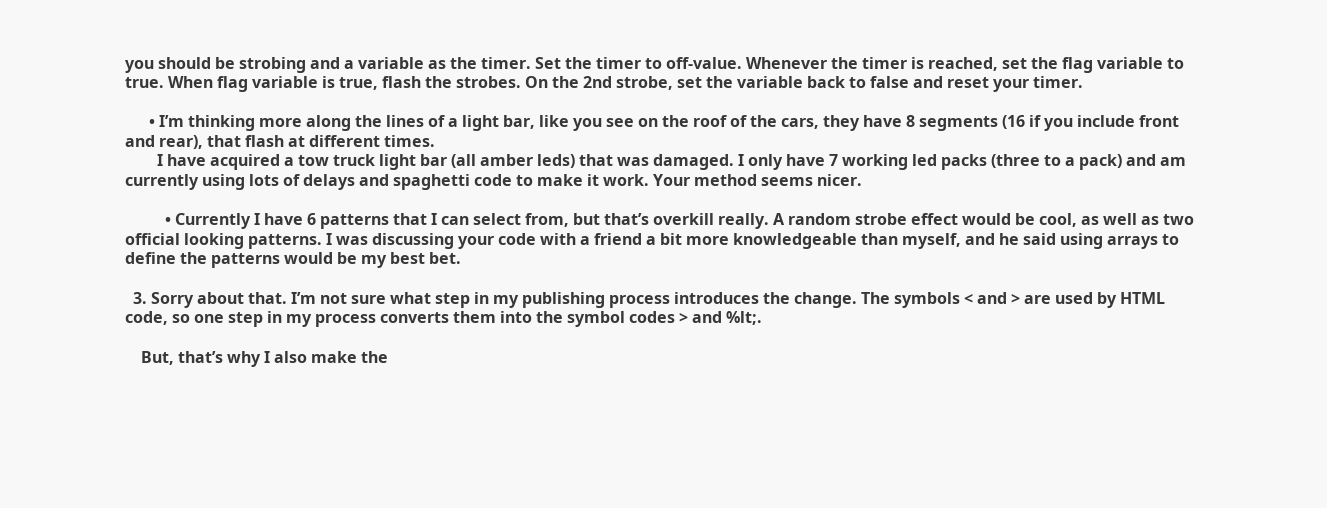you should be strobing and a variable as the timer. Set the timer to off-value. Whenever the timer is reached, set the flag variable to true. When flag variable is true, flash the strobes. On the 2nd strobe, set the variable back to false and reset your timer.

      • I’m thinking more along the lines of a light bar, like you see on the roof of the cars, they have 8 segments (16 if you include front and rear), that flash at different times.
        I have acquired a tow truck light bar (all amber leds) that was damaged. I only have 7 working led packs (three to a pack) and am currently using lots of delays and spaghetti code to make it work. Your method seems nicer.

          • Currently I have 6 patterns that I can select from, but that’s overkill really. A random strobe effect would be cool, as well as two official looking patterns. I was discussing your code with a friend a bit more knowledgeable than myself, and he said using arrays to define the patterns would be my best bet.

  3. Sorry about that. I’m not sure what step in my publishing process introduces the change. The symbols < and > are used by HTML code, so one step in my process converts them into the symbol codes > and %lt;.

    But, that’s why I also make the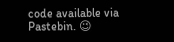code available via Pastebin. 😉